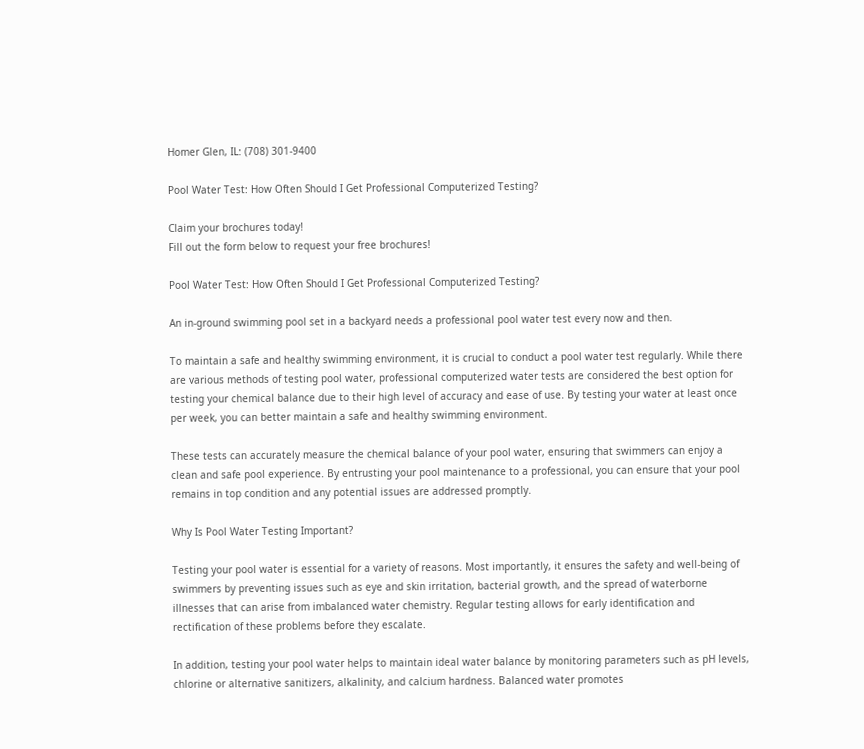Homer Glen, IL: (708) 301-9400

Pool Water Test: How Often Should I Get Professional Computerized Testing?

Claim your brochures today!
Fill out the form below to request your free brochures!

Pool Water Test: How Often Should I Get Professional Computerized Testing?

An in-ground swimming pool set in a backyard needs a professional pool water test every now and then.

To maintain a safe and healthy swimming environment, it is crucial to conduct a pool water test regularly. While there are various methods of testing pool water, professional computerized water tests are considered the best option for testing your chemical balance due to their high level of accuracy and ease of use. By testing your water at least once per week, you can better maintain a safe and healthy swimming environment.

These tests can accurately measure the chemical balance of your pool water, ensuring that swimmers can enjoy a clean and safe pool experience. By entrusting your pool maintenance to a professional, you can ensure that your pool remains in top condition and any potential issues are addressed promptly.

Why Is Pool Water Testing Important?

Testing your pool water is essential for a variety of reasons. Most importantly, it ensures the safety and well-being of swimmers by preventing issues such as eye and skin irritation, bacterial growth, and the spread of waterborne illnesses that can arise from imbalanced water chemistry. Regular testing allows for early identification and rectification of these problems before they escalate.

In addition, testing your pool water helps to maintain ideal water balance by monitoring parameters such as pH levels, chlorine or alternative sanitizers, alkalinity, and calcium hardness. Balanced water promotes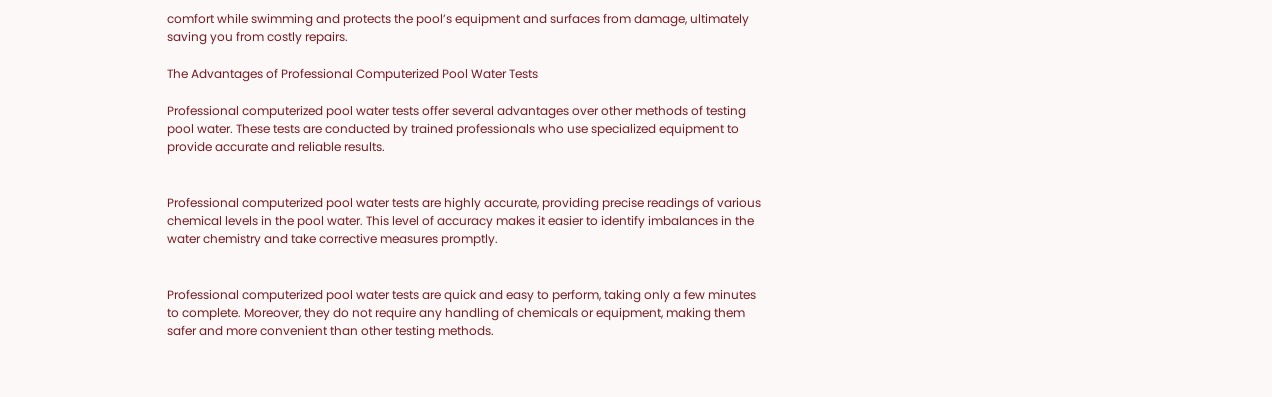comfort while swimming and protects the pool’s equipment and surfaces from damage, ultimately saving you from costly repairs.

The Advantages of Professional Computerized Pool Water Tests

Professional computerized pool water tests offer several advantages over other methods of testing pool water. These tests are conducted by trained professionals who use specialized equipment to provide accurate and reliable results.


Professional computerized pool water tests are highly accurate, providing precise readings of various chemical levels in the pool water. This level of accuracy makes it easier to identify imbalances in the water chemistry and take corrective measures promptly.


Professional computerized pool water tests are quick and easy to perform, taking only a few minutes to complete. Moreover, they do not require any handling of chemicals or equipment, making them safer and more convenient than other testing methods.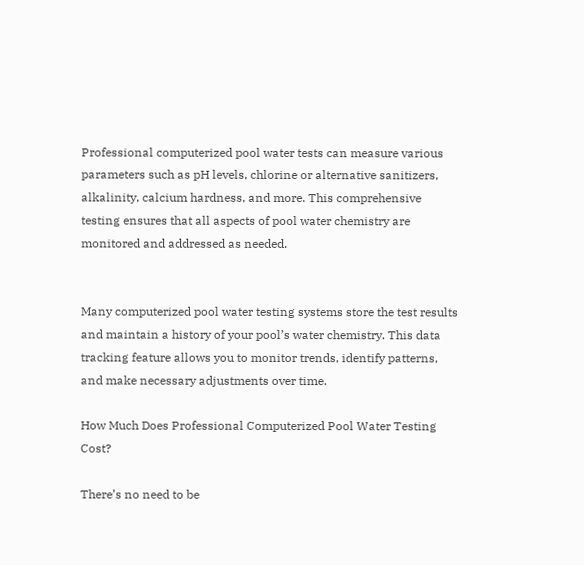Professional computerized pool water tests can measure various parameters such as pH levels, chlorine or alternative sanitizers, alkalinity, calcium hardness, and more. This comprehensive testing ensures that all aspects of pool water chemistry are monitored and addressed as needed.


Many computerized pool water testing systems store the test results and maintain a history of your pool’s water chemistry. This data tracking feature allows you to monitor trends, identify patterns, and make necessary adjustments over time.

How Much Does Professional Computerized Pool Water Testing Cost?

There’s no need to be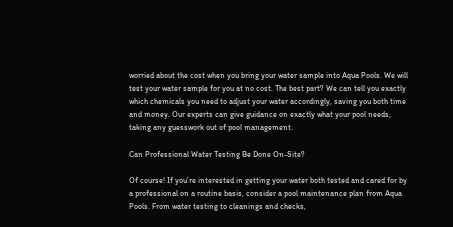worried about the cost when you bring your water sample into Aqua Pools. We will test your water sample for you at no cost. The best part? We can tell you exactly which chemicals you need to adjust your water accordingly, saving you both time and money. Our experts can give guidance on exactly what your pool needs, taking any guesswork out of pool management.

Can Professional Water Testing Be Done On-Site?

Of course! If you’re interested in getting your water both tested and cared for by a professional on a routine basis, consider a pool maintenance plan from Aqua Pools. From water testing to cleanings and checks,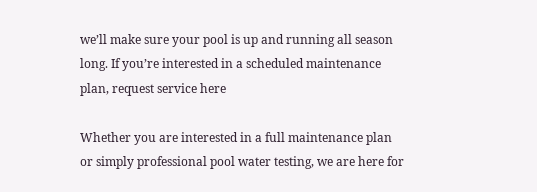we’ll make sure your pool is up and running all season long. If you’re interested in a scheduled maintenance plan, request service here

Whether you are interested in a full maintenance plan or simply professional pool water testing, we are here for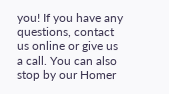you! If you have any questions, contact us online or give us a call. You can also stop by our Homer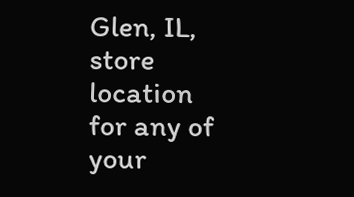Glen, IL, store location for any of your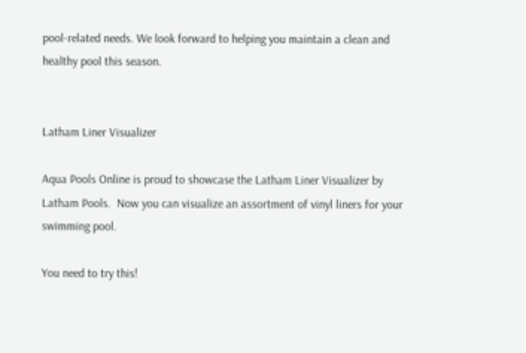pool-related needs. We look forward to helping you maintain a clean and healthy pool this season.


Latham Liner Visualizer

Aqua Pools Online is proud to showcase the Latham Liner Visualizer by Latham Pools.  Now you can visualize an assortment of vinyl liners for your swimming pool.

You need to try this!